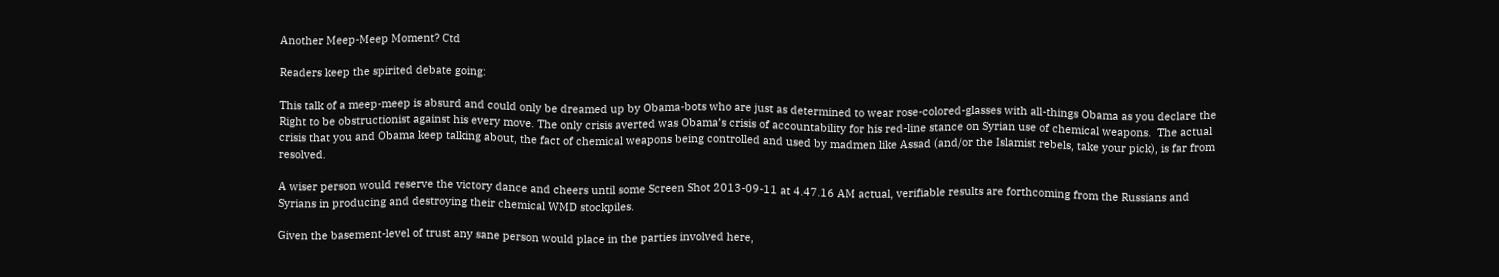Another Meep-Meep Moment? Ctd

Readers keep the spirited debate going:

This talk of a meep-meep is absurd and could only be dreamed up by Obama-bots who are just as determined to wear rose-colored-glasses with all-things Obama as you declare the Right to be obstructionist against his every move. The only crisis averted was Obama’s crisis of accountability for his red-line stance on Syrian use of chemical weapons.  The actual crisis that you and Obama keep talking about, the fact of chemical weapons being controlled and used by madmen like Assad (and/or the Islamist rebels, take your pick), is far from resolved.

A wiser person would reserve the victory dance and cheers until some Screen Shot 2013-09-11 at 4.47.16 AM actual, verifiable results are forthcoming from the Russians and Syrians in producing and destroying their chemical WMD stockpiles.

Given the basement-level of trust any sane person would place in the parties involved here,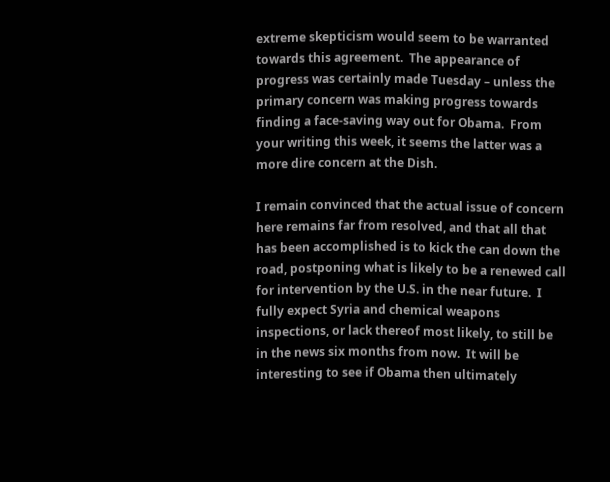extreme skepticism would seem to be warranted towards this agreement.  The appearance of progress was certainly made Tuesday – unless the primary concern was making progress towards finding a face-saving way out for Obama.  From your writing this week, it seems the latter was a more dire concern at the Dish.

I remain convinced that the actual issue of concern here remains far from resolved, and that all that has been accomplished is to kick the can down the road, postponing what is likely to be a renewed call for intervention by the U.S. in the near future.  I fully expect Syria and chemical weapons inspections, or lack thereof most likely, to still be in the news six months from now.  It will be interesting to see if Obama then ultimately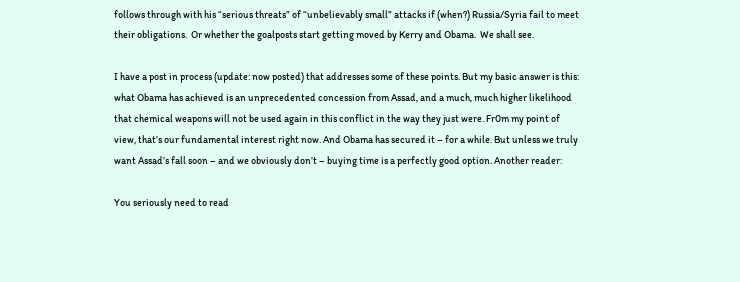follows through with his “serious threats” of “unbelievably small” attacks if (when?) Russia/Syria fail to meet their obligations.  Or whether the goalposts start getting moved by Kerry and Obama.  We shall see.

I have a post in process (update: now posted) that addresses some of these points. But my basic answer is this: what Obama has achieved is an unprecedented concession from Assad, and a much, much higher likelihood that chemical weapons will not be used again in this conflict in the way they just were. Fr0m my point of view, that’s our fundamental interest right now. And Obama has secured it – for a while. But unless we truly want Assad’s fall soon – and we obviously don’t – buying time is a perfectly good option. Another reader:

You seriously need to read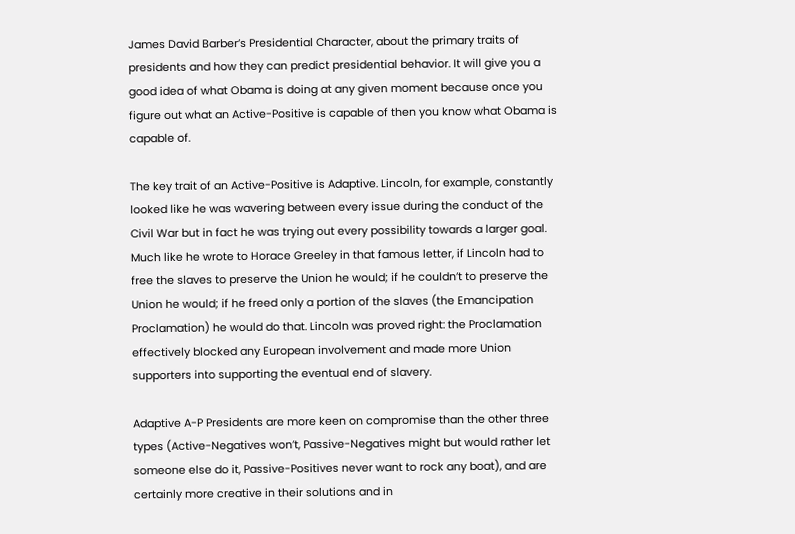James David Barber’s Presidential Character, about the primary traits of presidents and how they can predict presidential behavior. It will give you a good idea of what Obama is doing at any given moment because once you figure out what an Active-Positive is capable of then you know what Obama is capable of.

The key trait of an Active-Positive is Adaptive. Lincoln, for example, constantly looked like he was wavering between every issue during the conduct of the Civil War but in fact he was trying out every possibility towards a larger goal. Much like he wrote to Horace Greeley in that famous letter, if Lincoln had to free the slaves to preserve the Union he would; if he couldn’t to preserve the Union he would; if he freed only a portion of the slaves (the Emancipation Proclamation) he would do that. Lincoln was proved right: the Proclamation effectively blocked any European involvement and made more Union supporters into supporting the eventual end of slavery.

Adaptive A-P Presidents are more keen on compromise than the other three types (Active-Negatives won’t, Passive-Negatives might but would rather let someone else do it, Passive-Positives never want to rock any boat), and are certainly more creative in their solutions and in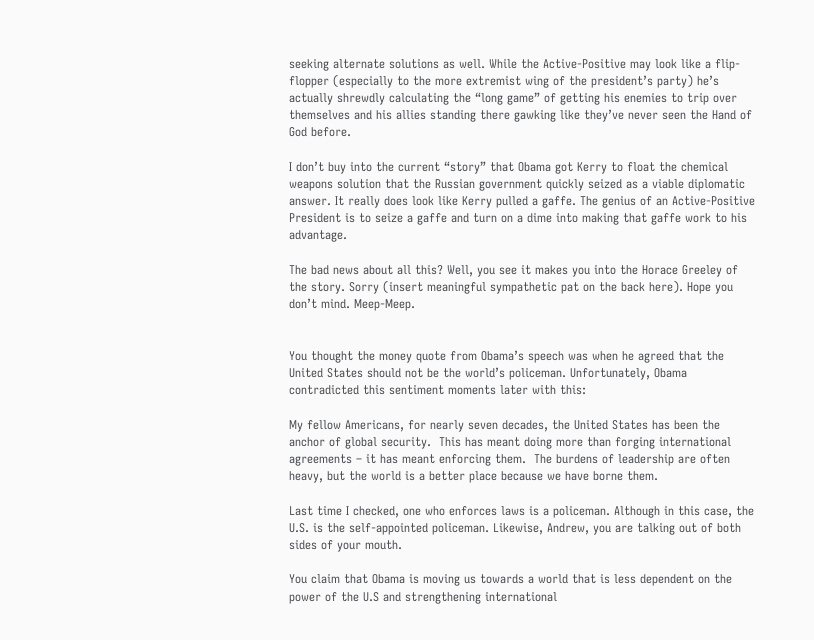seeking alternate solutions as well. While the Active-Positive may look like a flip-flopper (especially to the more extremist wing of the president’s party) he’s actually shrewdly calculating the “long game” of getting his enemies to trip over themselves and his allies standing there gawking like they’ve never seen the Hand of God before.

I don’t buy into the current “story” that Obama got Kerry to float the chemical weapons solution that the Russian government quickly seized as a viable diplomatic answer. It really does look like Kerry pulled a gaffe. The genius of an Active-Positive President is to seize a gaffe and turn on a dime into making that gaffe work to his advantage.

The bad news about all this? Well, you see it makes you into the Horace Greeley of the story. Sorry (insert meaningful sympathetic pat on the back here). Hope you don’t mind. Meep-Meep.


You thought the money quote from Obama’s speech was when he agreed that the United States should not be the world’s policeman. Unfortunately, Obama contradicted this sentiment moments later with this:

My fellow Americans, for nearly seven decades, the United States has been the anchor of global security.  This has meant doing more than forging international agreements – it has meant enforcing them.  The burdens of leadership are often heavy, but the world is a better place because we have borne them.

Last time I checked, one who enforces laws is a policeman. Although in this case, the U.S. is the self-appointed policeman. Likewise, Andrew, you are talking out of both sides of your mouth.

You claim that Obama is moving us towards a world that is less dependent on the power of the U.S and strengthening international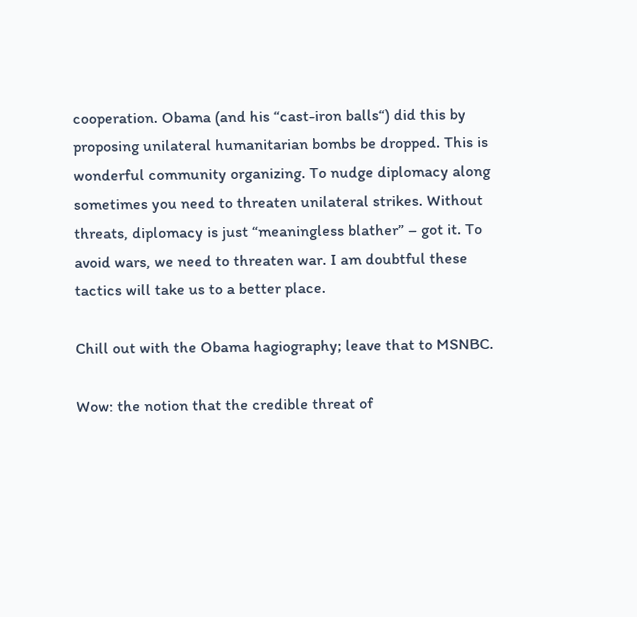cooperation. Obama (and his “cast-iron balls“) did this by proposing unilateral humanitarian bombs be dropped. This is wonderful community organizing. To nudge diplomacy along sometimes you need to threaten unilateral strikes. Without threats, diplomacy is just “meaningless blather” – got it. To avoid wars, we need to threaten war. I am doubtful these tactics will take us to a better place.

Chill out with the Obama hagiography; leave that to MSNBC.

Wow: the notion that the credible threat of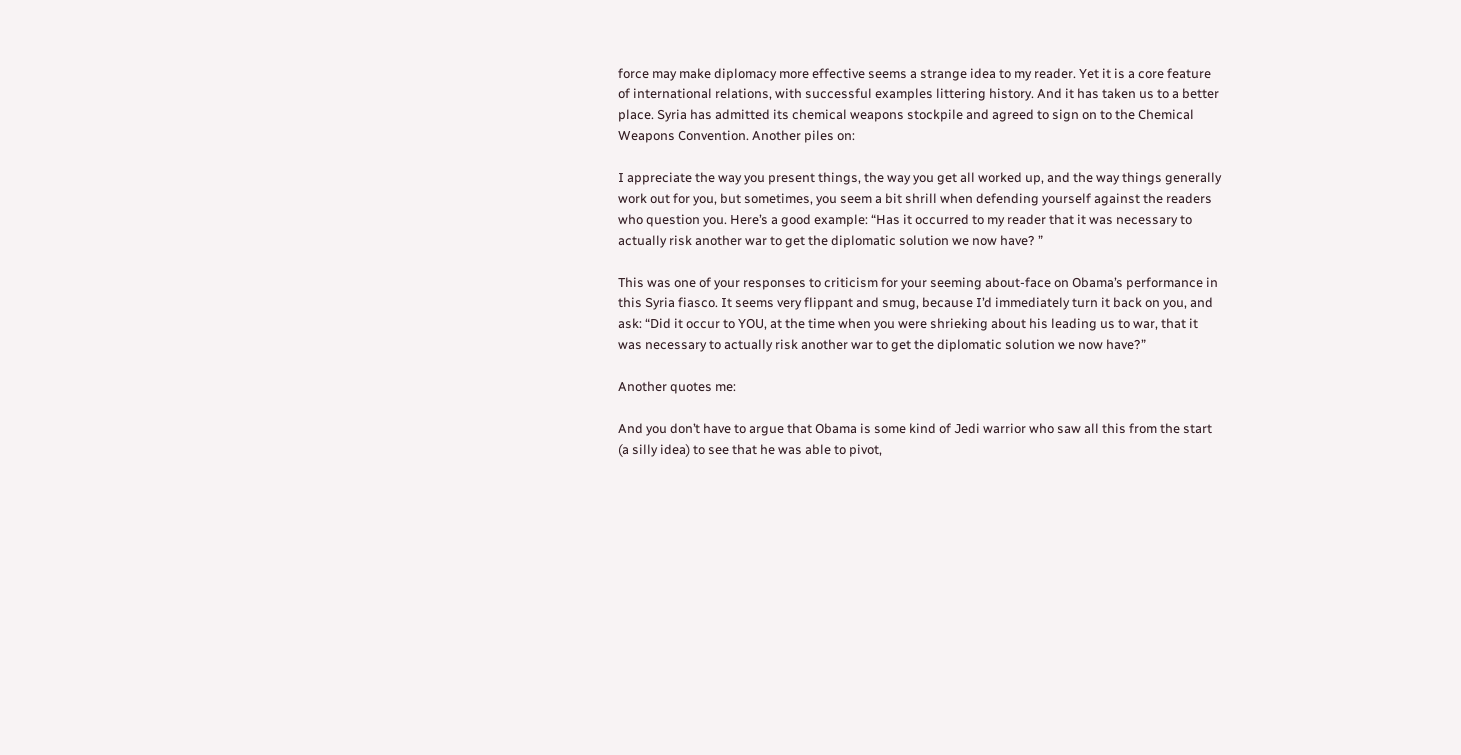force may make diplomacy more effective seems a strange idea to my reader. Yet it is a core feature of international relations, with successful examples littering history. And it has taken us to a better place. Syria has admitted its chemical weapons stockpile and agreed to sign on to the Chemical Weapons Convention. Another piles on:

I appreciate the way you present things, the way you get all worked up, and the way things generally work out for you, but sometimes, you seem a bit shrill when defending yourself against the readers who question you. Here’s a good example: “Has it occurred to my reader that it was necessary to actually risk another war to get the diplomatic solution we now have? ”

This was one of your responses to criticism for your seeming about-face on Obama’s performance in this Syria fiasco. It seems very flippant and smug, because I’d immediately turn it back on you, and ask: “Did it occur to YOU, at the time when you were shrieking about his leading us to war, that it was necessary to actually risk another war to get the diplomatic solution we now have?”

Another quotes me:

And you don’t have to argue that Obama is some kind of Jedi warrior who saw all this from the start (a silly idea) to see that he was able to pivot,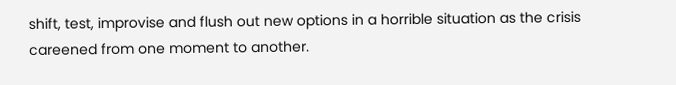shift, test, improvise and flush out new options in a horrible situation as the crisis careened from one moment to another.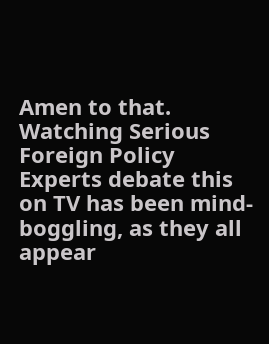Amen to that. Watching Serious Foreign Policy Experts debate this on TV has been mind-boggling, as they all appear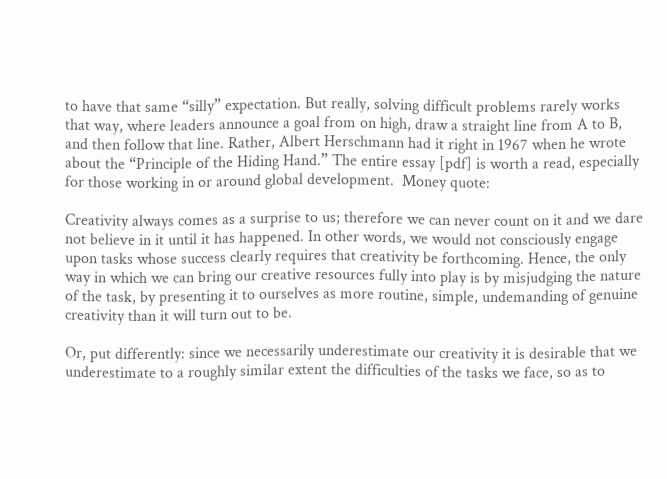to have that same “silly” expectation. But really, solving difficult problems rarely works that way, where leaders announce a goal from on high, draw a straight line from A to B, and then follow that line. Rather, Albert Herschmann had it right in 1967 when he wrote about the “Principle of the Hiding Hand.” The entire essay [pdf] is worth a read, especially for those working in or around global development.  Money quote:

Creativity always comes as a surprise to us; therefore we can never count on it and we dare not believe in it until it has happened. In other words, we would not consciously engage upon tasks whose success clearly requires that creativity be forthcoming. Hence, the only way in which we can bring our creative resources fully into play is by misjudging the nature of the task, by presenting it to ourselves as more routine, simple, undemanding of genuine creativity than it will turn out to be.

Or, put differently: since we necessarily underestimate our creativity it is desirable that we underestimate to a roughly similar extent the difficulties of the tasks we face, so as to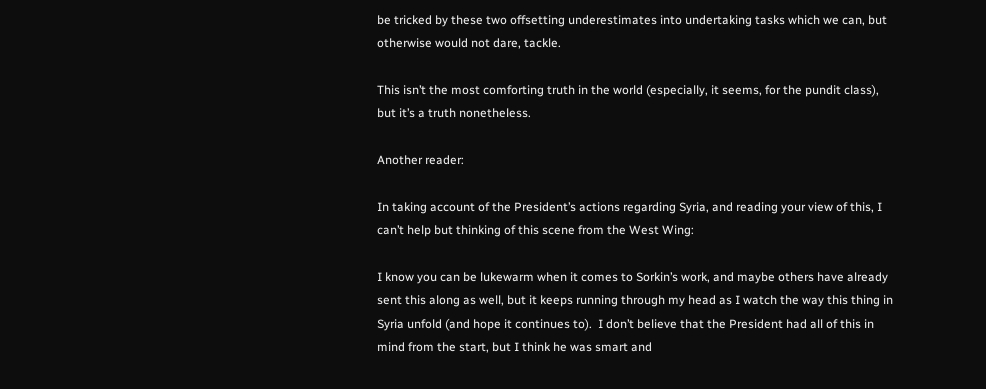be tricked by these two offsetting underestimates into undertaking tasks which we can, but otherwise would not dare, tackle.

This isn’t the most comforting truth in the world (especially, it seems, for the pundit class), but it’s a truth nonetheless.

Another reader:

In taking account of the President’s actions regarding Syria, and reading your view of this, I can’t help but thinking of this scene from the West Wing:

I know you can be lukewarm when it comes to Sorkin’s work, and maybe others have already sent this along as well, but it keeps running through my head as I watch the way this thing in Syria unfold (and hope it continues to).  I don’t believe that the President had all of this in mind from the start, but I think he was smart and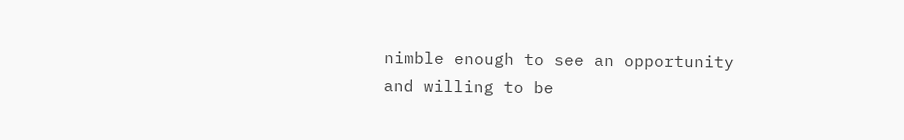nimble enough to see an opportunity and willing to be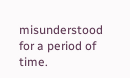misunderstood for a period of time.